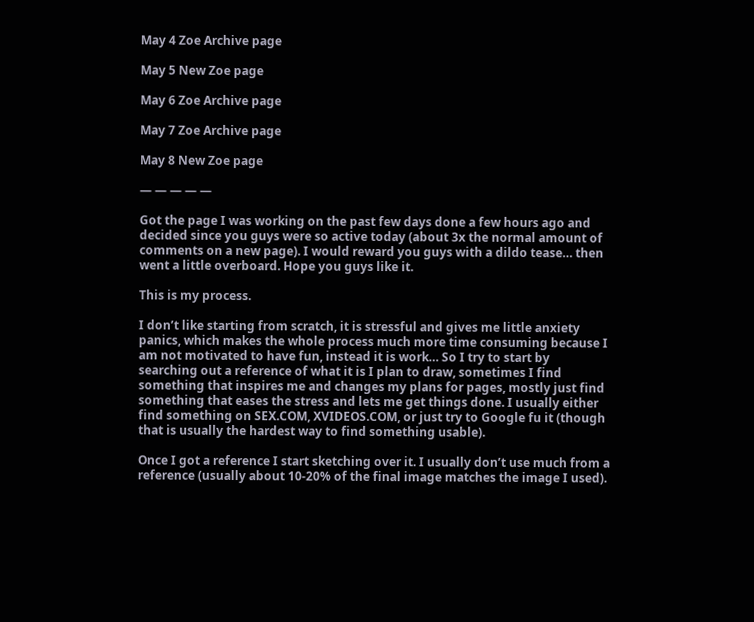May 4 Zoe Archive page

May 5 New Zoe page

May 6 Zoe Archive page

May 7 Zoe Archive page

May 8 New Zoe page

— — — — —

Got the page I was working on the past few days done a few hours ago and decided since you guys were so active today (about 3x the normal amount of comments on a new page). I would reward you guys with a dildo tease… then went a little overboard. Hope you guys like it.

This is my process.

I don’t like starting from scratch, it is stressful and gives me little anxiety panics, which makes the whole process much more time consuming because I am not motivated to have fun, instead it is work… So I try to start by searching out a reference of what it is I plan to draw, sometimes I find something that inspires me and changes my plans for pages, mostly just find something that eases the stress and lets me get things done. I usually either find something on SEX.COM, XVIDEOS.COM, or just try to Google fu it (though that is usually the hardest way to find something usable).

Once I got a reference I start sketching over it. I usually don’t use much from a reference (usually about 10-20% of the final image matches the image I used).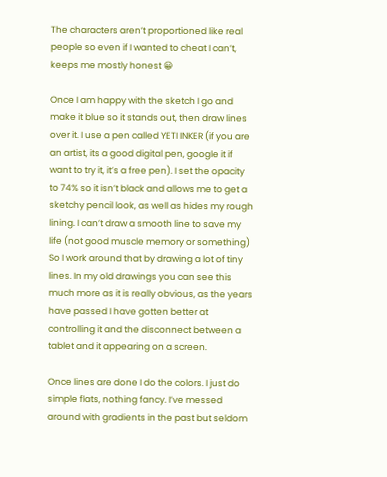The characters aren’t proportioned like real people so even if I wanted to cheat I can’t, keeps me mostly honest 😀

Once I am happy with the sketch I go and make it blue so it stands out, then draw lines over it. I use a pen called YETI INKER (if you are an artist, its a good digital pen, google it if want to try it, it’s a free pen). I set the opacity to 74% so it isn’t black and allows me to get a sketchy pencil look, as well as hides my rough lining. I can’t draw a smooth line to save my life (not good muscle memory or something) So I work around that by drawing a lot of tiny lines. In my old drawings you can see this much more as it is really obvious, as the years have passed I have gotten better at controlling it and the disconnect between a tablet and it appearing on a screen.

Once lines are done I do the colors. I just do simple flats, nothing fancy. I’ve messed around with gradients in the past but seldom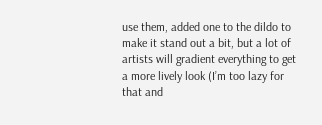use them, added one to the dildo to make it stand out a bit, but a lot of artists will gradient everything to get a more lively look (I’m too lazy for that and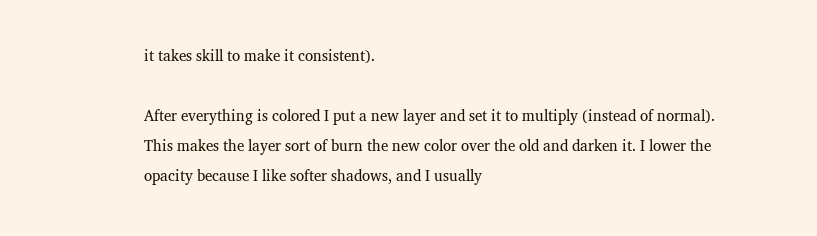it takes skill to make it consistent).

After everything is colored I put a new layer and set it to multiply (instead of normal). This makes the layer sort of burn the new color over the old and darken it. I lower the opacity because I like softer shadows, and I usually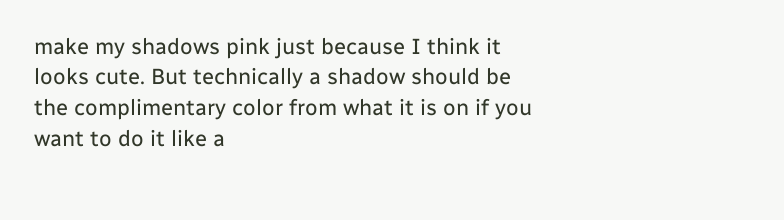make my shadows pink just because I think it looks cute. But technically a shadow should be the complimentary color from what it is on if you want to do it like a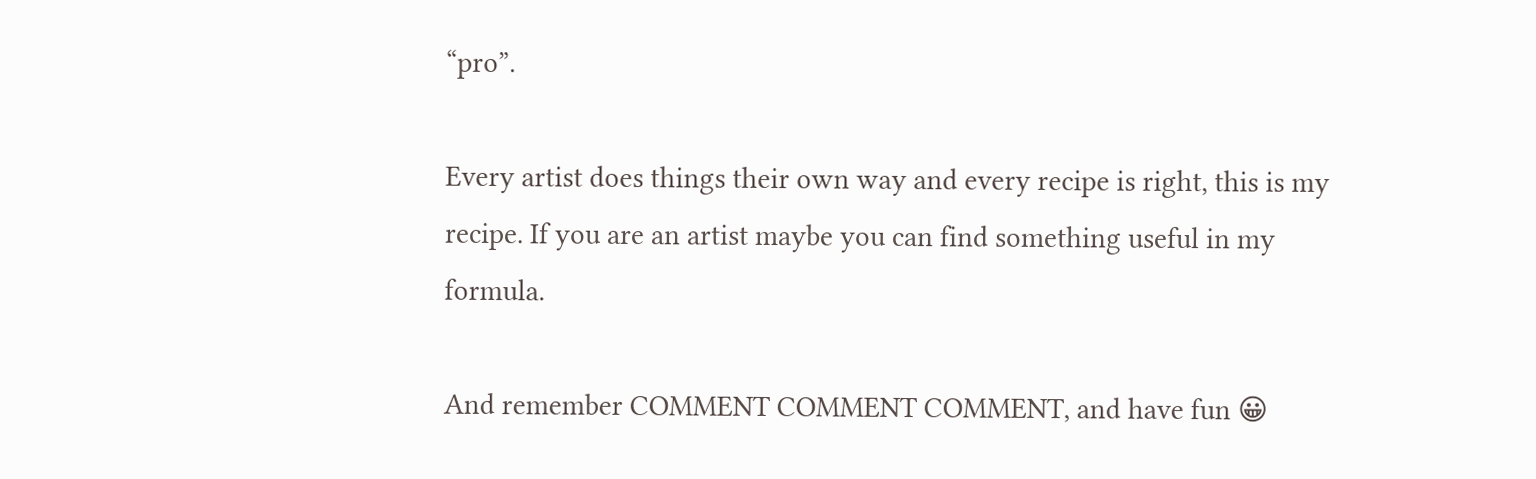“pro”.

Every artist does things their own way and every recipe is right, this is my recipe. If you are an artist maybe you can find something useful in my formula.

And remember COMMENT COMMENT COMMENT, and have fun 😀